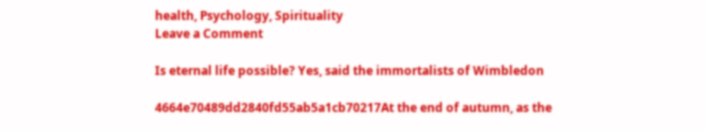health, Psychology, Spirituality
Leave a Comment

Is eternal life possible? Yes, said the immortalists of Wimbledon

4664e70489dd2840fd55ab5a1cb70217At the end of autumn, as the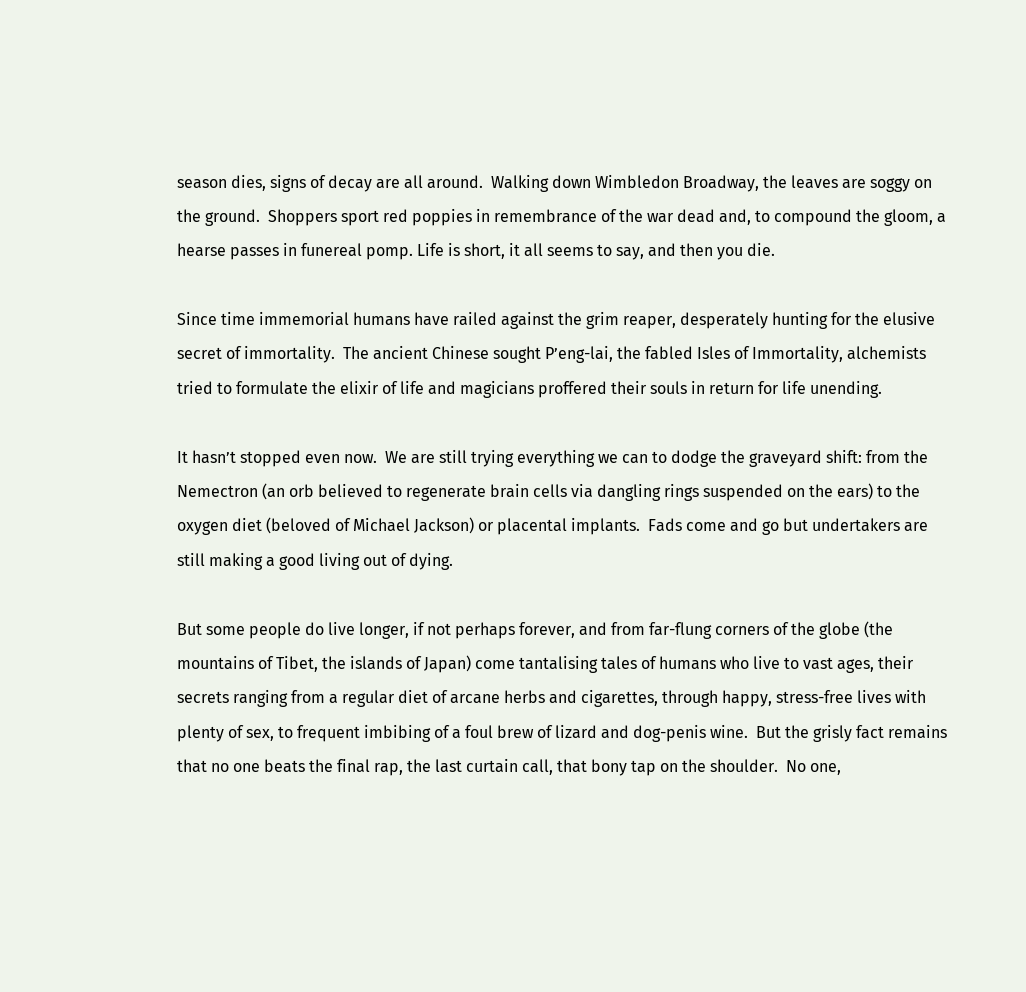season dies, signs of decay are all around.  Walking down Wimbledon Broadway, the leaves are soggy on the ground.  Shoppers sport red poppies in remembrance of the war dead and, to compound the gloom, a hearse passes in funereal pomp. Life is short, it all seems to say, and then you die.

Since time immemorial humans have railed against the grim reaper, desperately hunting for the elusive secret of immortality.  The ancient Chinese sought P’eng-lai, the fabled Isles of Immortality, alchemists tried to formulate the elixir of life and magicians proffered their souls in return for life unending.

It hasn’t stopped even now.  We are still trying everything we can to dodge the graveyard shift: from the Nemectron (an orb believed to regenerate brain cells via dangling rings suspended on the ears) to the oxygen diet (beloved of Michael Jackson) or placental implants.  Fads come and go but undertakers are still making a good living out of dying.

But some people do live longer, if not perhaps forever, and from far-flung corners of the globe (the mountains of Tibet, the islands of Japan) come tantalising tales of humans who live to vast ages, their secrets ranging from a regular diet of arcane herbs and cigarettes, through happy, stress-free lives with plenty of sex, to frequent imbibing of a foul brew of lizard and dog-penis wine.  But the grisly fact remains that no one beats the final rap, the last curtain call, that bony tap on the shoulder.  No one,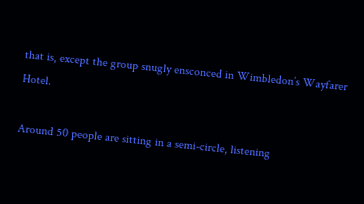that is, except the group snugly ensconced in Wimbledon’s Wayfarer Hotel.

Around 50 people are sitting in a semi-circle, listening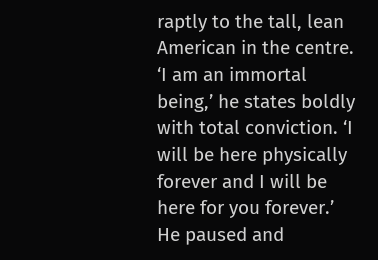raptly to the tall, lean American in the centre.  ‘I am an immortal being,’ he states boldly with total conviction. ‘I will be here physically forever and I will be here for you forever.’   He paused and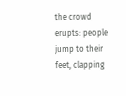the crowd erupts: people jump to their feet, clapping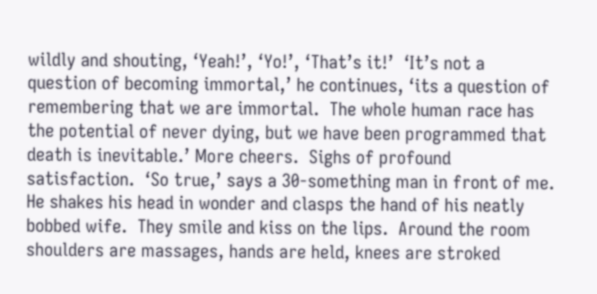wildly and shouting, ‘Yeah!’, ‘Yo!’, ‘That’s it!’  ‘It’s not a question of becoming immortal,’ he continues, ‘its a question of remembering that we are immortal.  The whole human race has the potential of never dying, but we have been programmed that death is inevitable.’ More cheers.  Sighs of profound satisfaction.  ‘So true,’ says a 30-something man in front of me. He shakes his head in wonder and clasps the hand of his neatly bobbed wife.  They smile and kiss on the lips.  Around the room shoulders are massages, hands are held, knees are stroked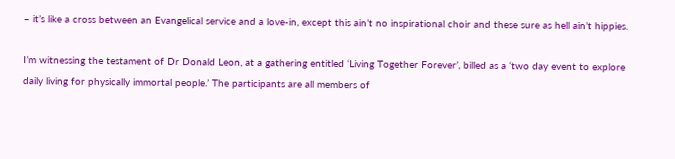– it’s like a cross between an Evangelical service and a love-in, except this ain’t no inspirational choir and these sure as hell ain’t hippies.

I’m witnessing the testament of Dr Donald Leon, at a gathering entitled ‘Living Together Forever’, billed as a ‘two day event to explore daily living for physically immortal people.’ The participants are all members of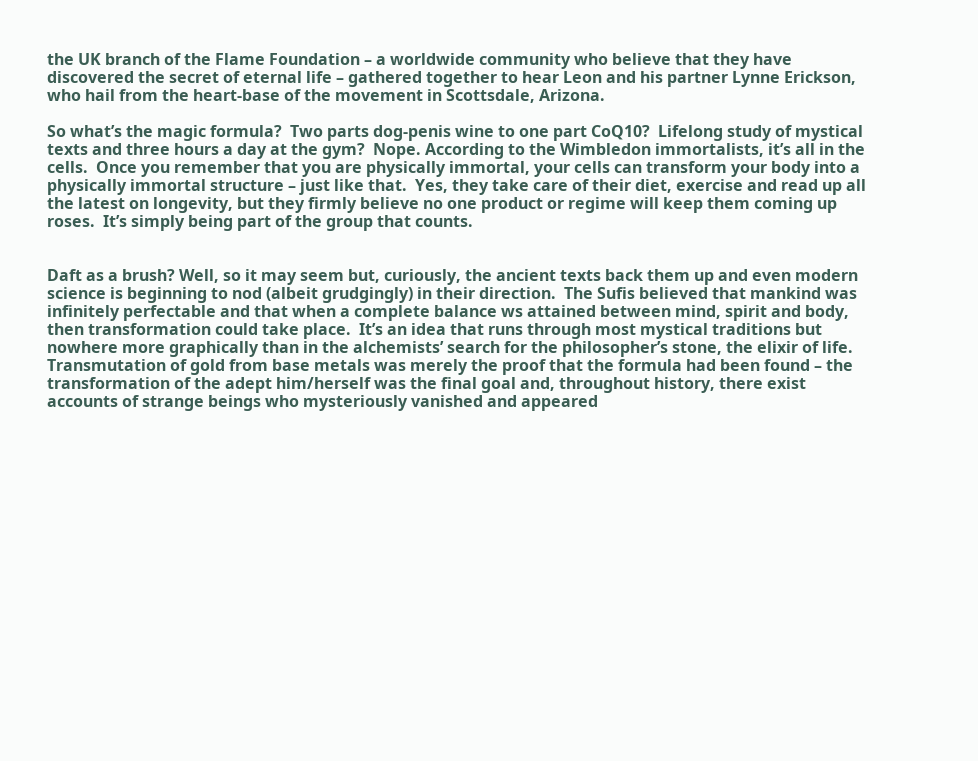the UK branch of the Flame Foundation – a worldwide community who believe that they have discovered the secret of eternal life – gathered together to hear Leon and his partner Lynne Erickson, who hail from the heart-base of the movement in Scottsdale, Arizona.

So what’s the magic formula?  Two parts dog-penis wine to one part CoQ10?  Lifelong study of mystical texts and three hours a day at the gym?  Nope. According to the Wimbledon immortalists, it’s all in the cells.  Once you remember that you are physically immortal, your cells can transform your body into a physically immortal structure – just like that.  Yes, they take care of their diet, exercise and read up all the latest on longevity, but they firmly believe no one product or regime will keep them coming up roses.  It’s simply being part of the group that counts.


Daft as a brush? Well, so it may seem but, curiously, the ancient texts back them up and even modern science is beginning to nod (albeit grudgingly) in their direction.  The Sufis believed that mankind was infinitely perfectable and that when a complete balance ws attained between mind, spirit and body, then transformation could take place.  It’s an idea that runs through most mystical traditions but nowhere more graphically than in the alchemists’ search for the philosopher’s stone, the elixir of life.  Transmutation of gold from base metals was merely the proof that the formula had been found – the transformation of the adept him/herself was the final goal and, throughout history, there exist accounts of strange beings who mysteriously vanished and appeared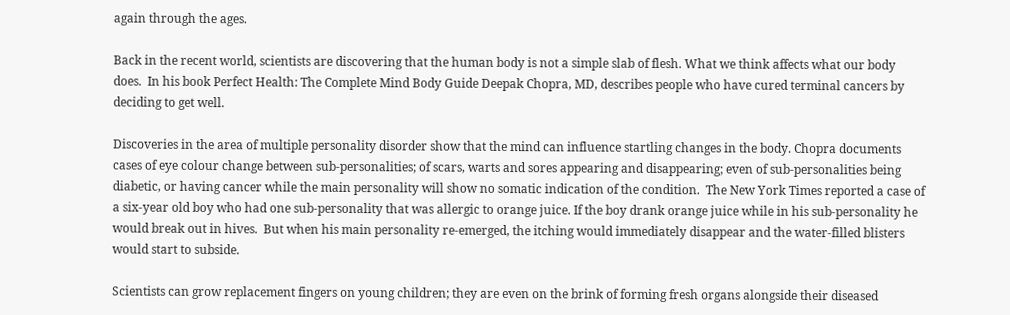again through the ages.

Back in the recent world, scientists are discovering that the human body is not a simple slab of flesh. What we think affects what our body does.  In his book Perfect Health: The Complete Mind Body Guide Deepak Chopra, MD, describes people who have cured terminal cancers by deciding to get well.

Discoveries in the area of multiple personality disorder show that the mind can influence startling changes in the body. Chopra documents cases of eye colour change between sub-personalities; of scars, warts and sores appearing and disappearing; even of sub-personalities being diabetic, or having cancer while the main personality will show no somatic indication of the condition.  The New York Times reported a case of a six-year old boy who had one sub-personality that was allergic to orange juice. If the boy drank orange juice while in his sub-personality he would break out in hives.  But when his main personality re-emerged, the itching would immediately disappear and the water-filled blisters would start to subside.

Scientists can grow replacement fingers on young children; they are even on the brink of forming fresh organs alongside their diseased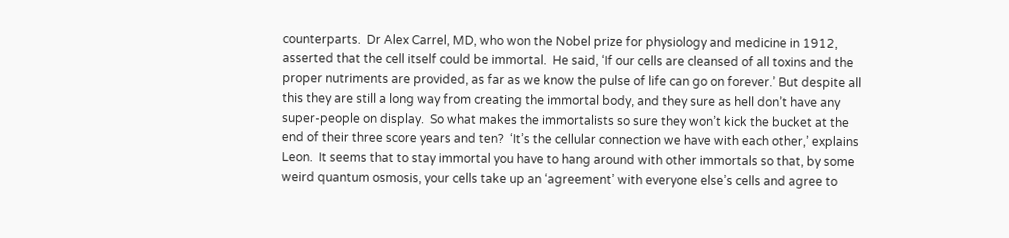counterparts.  Dr Alex Carrel, MD, who won the Nobel prize for physiology and medicine in 1912, asserted that the cell itself could be immortal.  He said, ‘If our cells are cleansed of all toxins and the proper nutriments are provided, as far as we know the pulse of life can go on forever.’ But despite all this they are still a long way from creating the immortal body, and they sure as hell don’t have any super-people on display.  So what makes the immortalists so sure they won’t kick the bucket at the end of their three score years and ten?  ‘It’s the cellular connection we have with each other,’ explains Leon.  It seems that to stay immortal you have to hang around with other immortals so that, by some weird quantum osmosis, your cells take up an ‘agreement’ with everyone else’s cells and agree to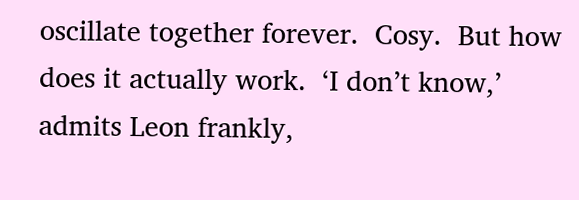oscillate together forever.  Cosy.  But how does it actually work.  ‘I don’t know,’ admits Leon frankly,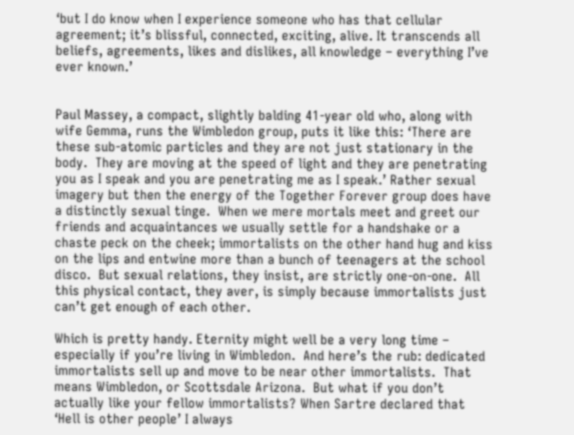‘but I do know when I experience someone who has that cellular agreement; it’s blissful, connected, exciting, alive. It transcends all beliefs, agreements, likes and dislikes, all knowledge – everything I’ve ever known.’


Paul Massey, a compact, slightly balding 41-year old who, along with wife Gemma, runs the Wimbledon group, puts it like this: ‘There are these sub-atomic particles and they are not just stationary in the body.  They are moving at the speed of light and they are penetrating you as I speak and you are penetrating me as I speak.’ Rather sexual imagery but then the energy of the Together Forever group does have a distinctly sexual tinge.  When we mere mortals meet and greet our friends and acquaintances we usually settle for a handshake or a chaste peck on the cheek; immortalists on the other hand hug and kiss on the lips and entwine more than a bunch of teenagers at the school disco.  But sexual relations, they insist, are strictly one-on-one.  All this physical contact, they aver, is simply because immortalists just can’t get enough of each other.

Which is pretty handy. Eternity might well be a very long time – especially if you’re living in Wimbledon.  And here’s the rub: dedicated immortalists sell up and move to be near other immortalists.  That means Wimbledon, or Scottsdale Arizona.  But what if you don’t actually like your fellow immortalists? When Sartre declared that ‘Hell is other people’ I always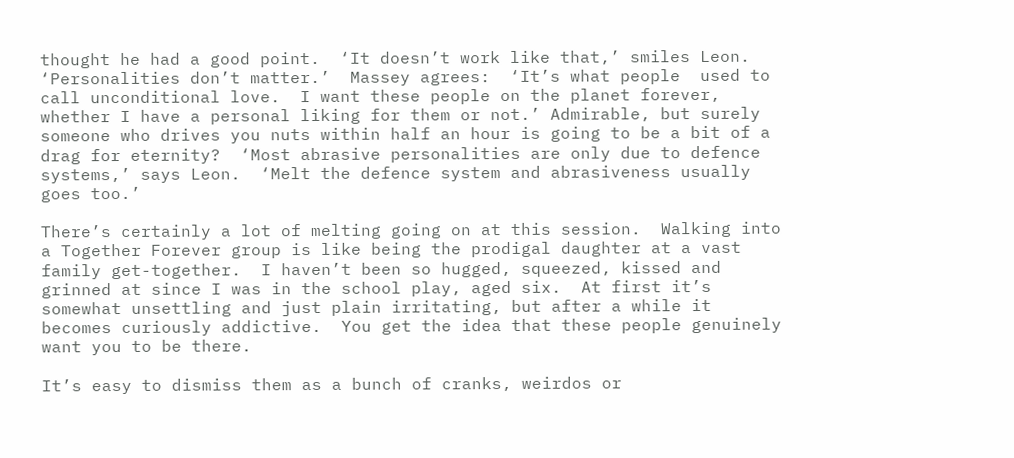thought he had a good point.  ‘It doesn’t work like that,’ smiles Leon. ‘Personalities don’t matter.’  Massey agrees:  ‘It’s what people  used to call unconditional love.  I want these people on the planet forever, whether I have a personal liking for them or not.’ Admirable, but surely someone who drives you nuts within half an hour is going to be a bit of a drag for eternity?  ‘Most abrasive personalities are only due to defence systems,’ says Leon.  ‘Melt the defence system and abrasiveness usually goes too.’

There’s certainly a lot of melting going on at this session.  Walking into a Together Forever group is like being the prodigal daughter at a vast family get-together.  I haven’t been so hugged, squeezed, kissed and grinned at since I was in the school play, aged six.  At first it’s somewhat unsettling and just plain irritating, but after a while it becomes curiously addictive.  You get the idea that these people genuinely want you to be there.

It’s easy to dismiss them as a bunch of cranks, weirdos or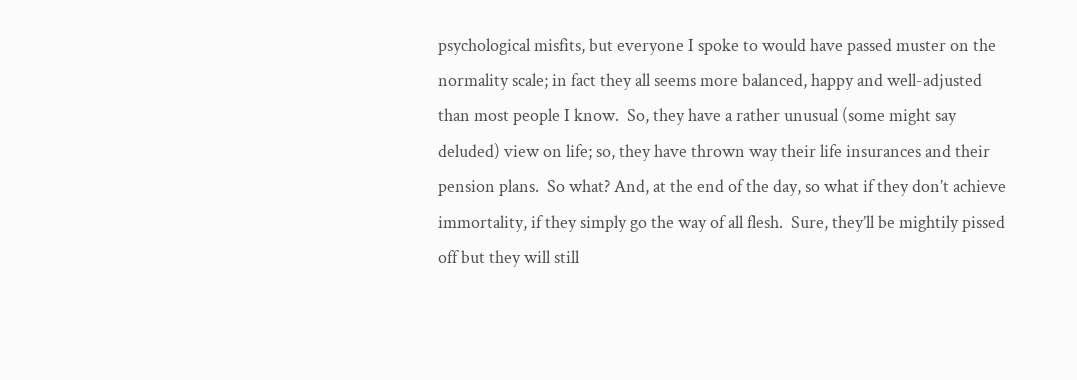psychological misfits, but everyone I spoke to would have passed muster on the normality scale; in fact they all seems more balanced, happy and well-adjusted than most people I know.  So, they have a rather unusual (some might say deluded) view on life; so, they have thrown way their life insurances and their pension plans.  So what? And, at the end of the day, so what if they don’t achieve immortality, if they simply go the way of all flesh.  Sure, they’ll be mightily pissed off but they will still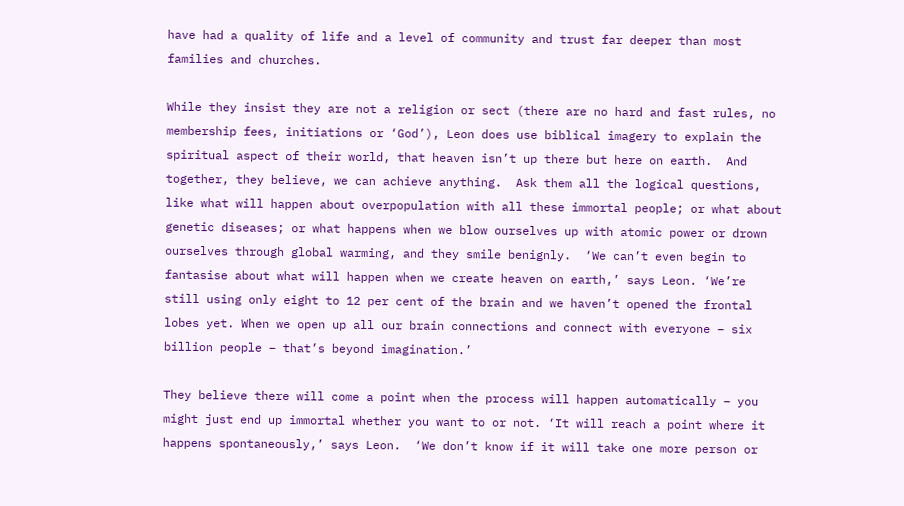have had a quality of life and a level of community and trust far deeper than most families and churches.

While they insist they are not a religion or sect (there are no hard and fast rules, no membership fees, initiations or ‘God’), Leon does use biblical imagery to explain the spiritual aspect of their world, that heaven isn’t up there but here on earth.  And together, they believe, we can achieve anything.  Ask them all the logical questions, like what will happen about overpopulation with all these immortal people; or what about genetic diseases; or what happens when we blow ourselves up with atomic power or drown ourselves through global warming, and they smile benignly.  ‘We can’t even begin to fantasise about what will happen when we create heaven on earth,’ says Leon. ‘We’re still using only eight to 12 per cent of the brain and we haven’t opened the frontal lobes yet. When we open up all our brain connections and connect with everyone – six billion people – that’s beyond imagination.’

They believe there will come a point when the process will happen automatically – you might just end up immortal whether you want to or not. ‘It will reach a point where it happens spontaneously,’ says Leon.  ‘We don’t know if it will take one more person or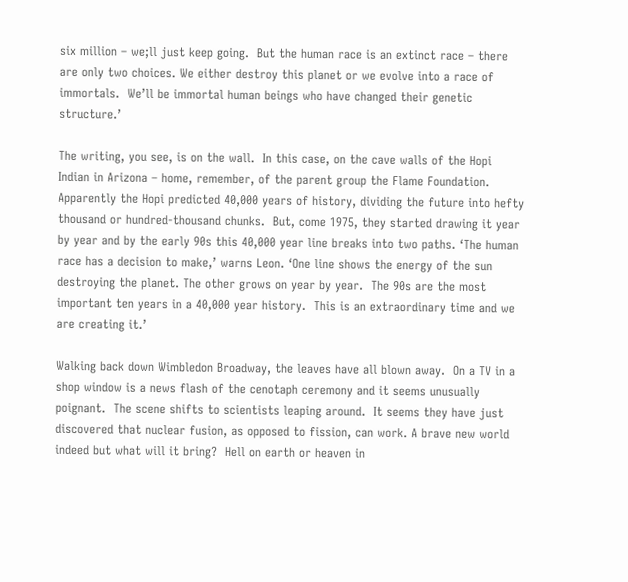six million – we;ll just keep going.  But the human race is an extinct race – there are only two choices. We either destroy this planet or we evolve into a race of immortals.  We’ll be immortal human beings who have changed their genetic structure.’

The writing, you see, is on the wall.  In this case, on the cave walls of the Hopi Indian in Arizona – home, remember, of the parent group the Flame Foundation.  Apparently the Hopi predicted 40,000 years of history, dividing the future into hefty thousand or hundred-thousand chunks.  But, come 1975, they started drawing it year by year and by the early 90s this 40,000 year line breaks into two paths. ‘The human race has a decision to make,’ warns Leon. ‘One line shows the energy of the sun destroying the planet. The other grows on year by year.  The 90s are the most important ten years in a 40,000 year history.  This is an extraordinary time and we are creating it.’

Walking back down Wimbledon Broadway, the leaves have all blown away.  On a TV in a shop window is a news flash of the cenotaph ceremony and it seems unusually poignant.  The scene shifts to scientists leaping around.  It seems they have just discovered that nuclear fusion, as opposed to fission, can work. A brave new world indeed but what will it bring?  Hell on earth or heaven in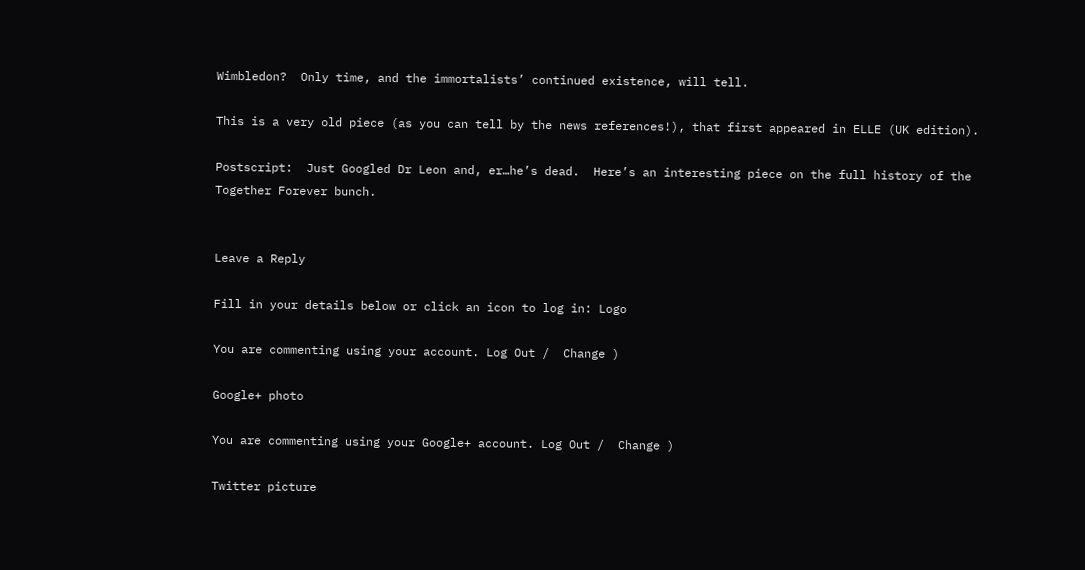Wimbledon?  Only time, and the immortalists’ continued existence, will tell.

This is a very old piece (as you can tell by the news references!), that first appeared in ELLE (UK edition).

Postscript:  Just Googled Dr Leon and, er…he’s dead.  Here’s an interesting piece on the full history of the Together Forever bunch.


Leave a Reply

Fill in your details below or click an icon to log in: Logo

You are commenting using your account. Log Out /  Change )

Google+ photo

You are commenting using your Google+ account. Log Out /  Change )

Twitter picture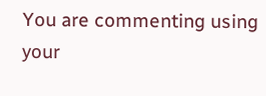You are commenting using your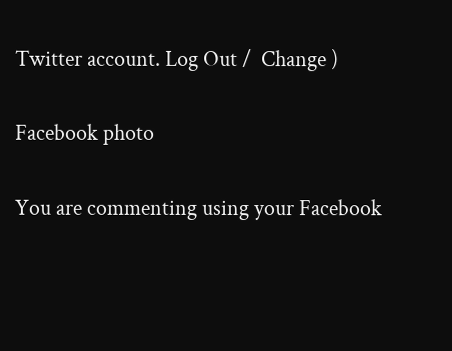Twitter account. Log Out /  Change )

Facebook photo

You are commenting using your Facebook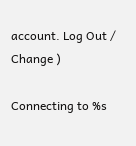account. Log Out /  Change )

Connecting to %s